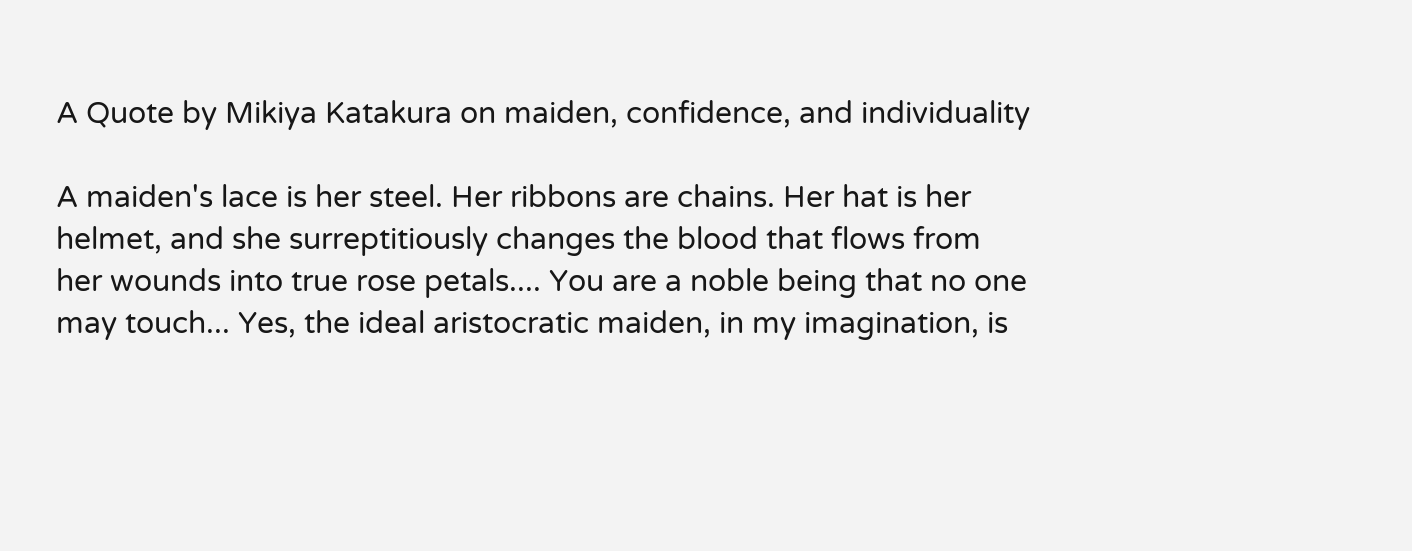A Quote by Mikiya Katakura on maiden, confidence, and individuality

A maiden's lace is her steel. Her ribbons are chains. Her hat is her helmet, and she surreptitiously changes the blood that flows from her wounds into true rose petals.... You are a noble being that no one may touch... Yes, the ideal aristocratic maiden, in my imagination, is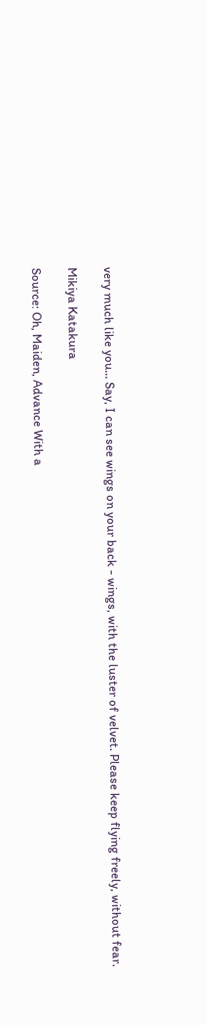very much like you... Say, I can see wings on your back - wings, with the luster of velvet. Please keep flying freely, without fear.

Mikiya Katakura

Source: Oh, Maiden, Advance With a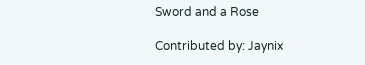Sword and a Rose

Contributed by: Jaynix